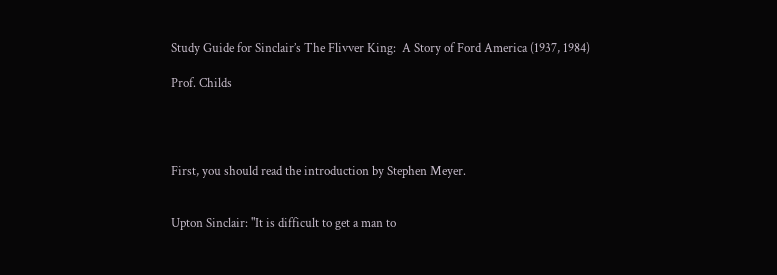Study Guide for Sinclair’s The Flivver King:  A Story of Ford America (1937, 1984)

Prof. Childs




First, you should read the introduction by Stephen Meyer.


Upton Sinclair: "It is difficult to get a man to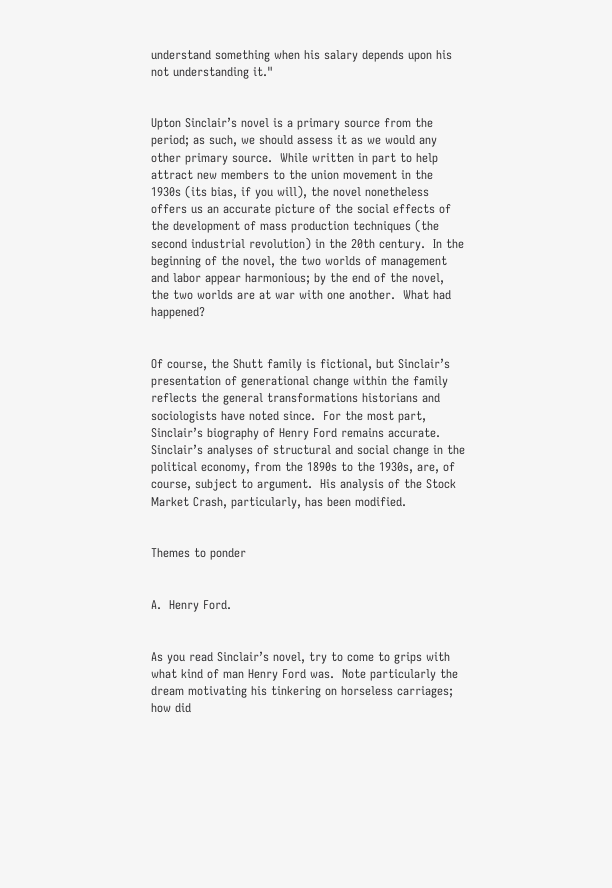understand something when his salary depends upon his not understanding it."


Upton Sinclair’s novel is a primary source from the period; as such, we should assess it as we would any other primary source.  While written in part to help attract new members to the union movement in the 1930s (its bias, if you will), the novel nonetheless offers us an accurate picture of the social effects of the development of mass production techniques (the second industrial revolution) in the 20th century.  In the beginning of the novel, the two worlds of management and labor appear harmonious; by the end of the novel, the two worlds are at war with one another.  What had happened?


Of course, the Shutt family is fictional, but Sinclair’s presentation of generational change within the family reflects the general transformations historians and sociologists have noted since.  For the most part, Sinclair’s biography of Henry Ford remains accurate.  Sinclair’s analyses of structural and social change in the political economy, from the 1890s to the 1930s, are, of course, subject to argument.  His analysis of the Stock Market Crash, particularly, has been modified.


Themes to ponder


A.  Henry Ford.


As you read Sinclair’s novel, try to come to grips with what kind of man Henry Ford was.  Note particularly the dream motivating his tinkering on horseless carriages; how did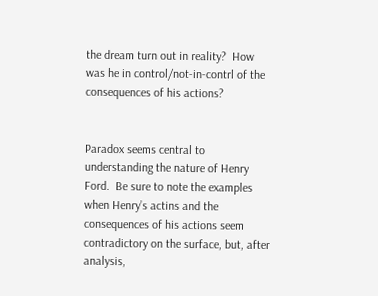the dream turn out in reality?  How was he in control/not-in-contrl of the consequences of his actions?


Paradox seems central to understanding the nature of Henry Ford.  Be sure to note the examples when Henry’s actins and the consequences of his actions seem contradictory on the surface, but, after analysis,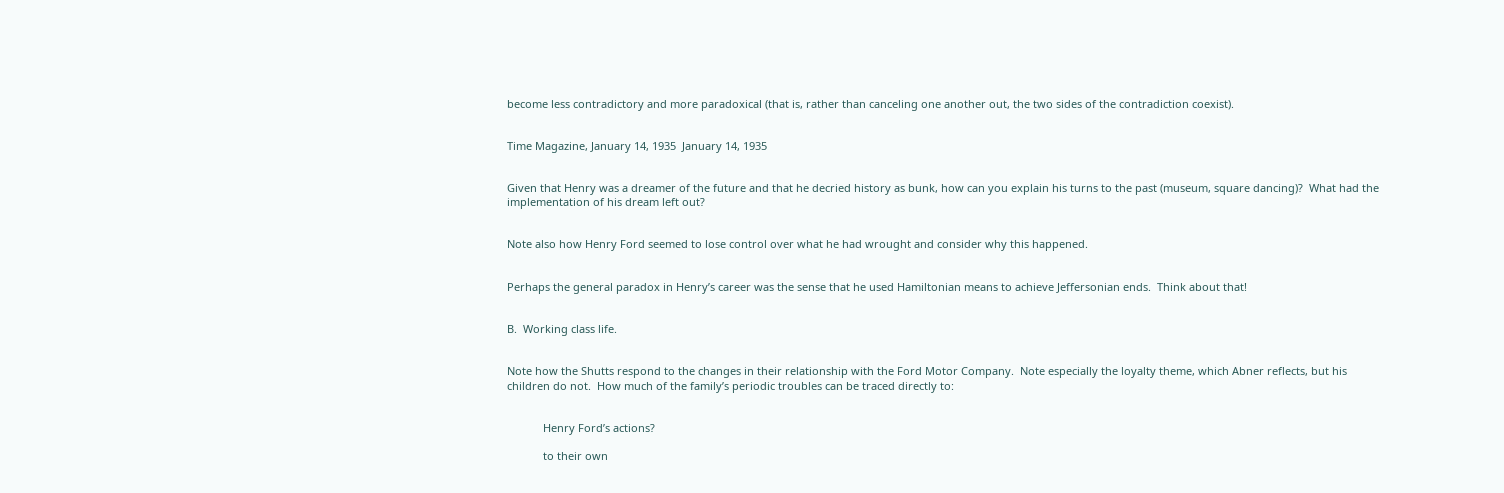become less contradictory and more paradoxical (that is, rather than canceling one another out, the two sides of the contradiction coexist).


Time Magazine, January 14, 1935  January 14, 1935


Given that Henry was a dreamer of the future and that he decried history as bunk, how can you explain his turns to the past (museum, square dancing)?  What had the implementation of his dream left out?


Note also how Henry Ford seemed to lose control over what he had wrought and consider why this happened.


Perhaps the general paradox in Henry’s career was the sense that he used Hamiltonian means to achieve Jeffersonian ends.  Think about that!


B.  Working class life.


Note how the Shutts respond to the changes in their relationship with the Ford Motor Company.  Note especially the loyalty theme, which Abner reflects, but his children do not.  How much of the family’s periodic troubles can be traced directly to:


            Henry Ford’s actions?

            to their own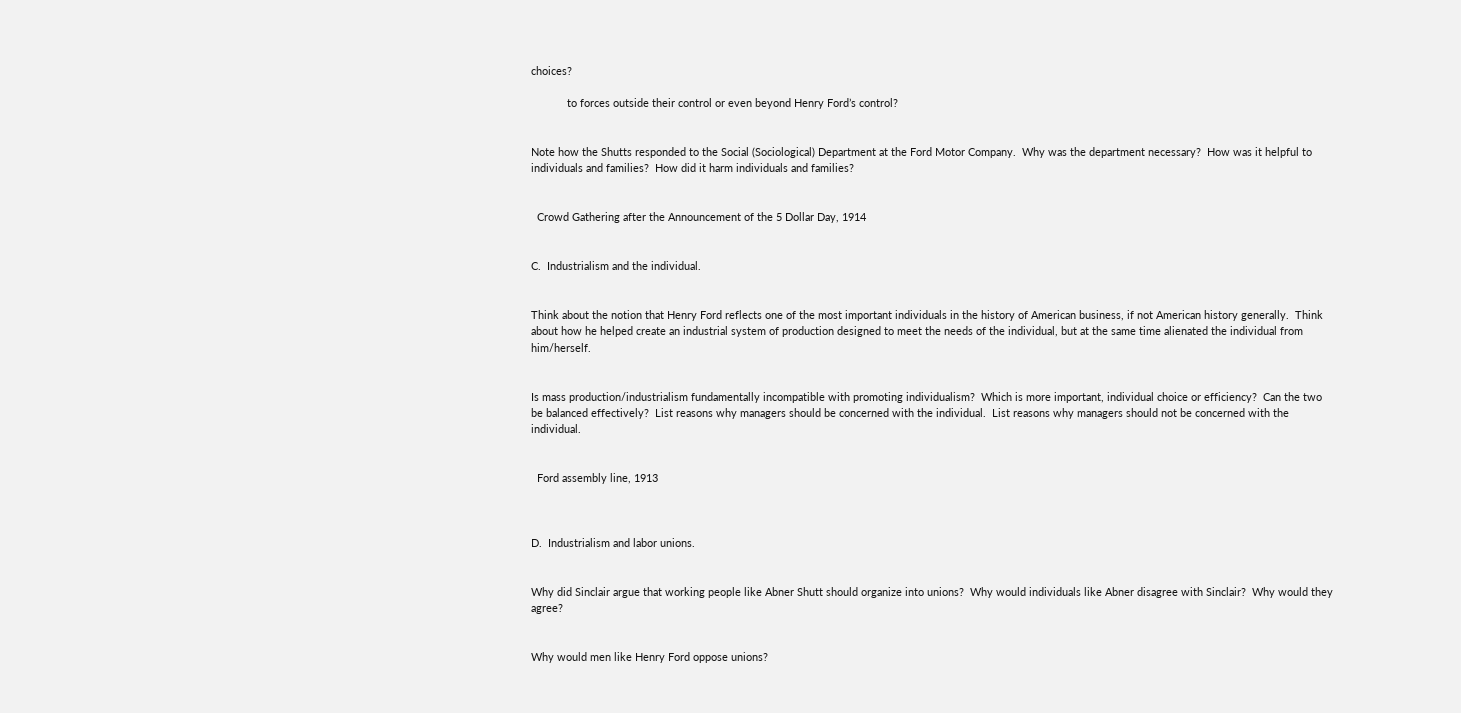choices?

            to forces outside their control or even beyond Henry Ford’s control?


Note how the Shutts responded to the Social (Sociological) Department at the Ford Motor Company.  Why was the department necessary?  How was it helpful to individuals and families?  How did it harm individuals and families?


  Crowd Gathering after the Announcement of the 5 Dollar Day, 1914


C.  Industrialism and the individual.


Think about the notion that Henry Ford reflects one of the most important individuals in the history of American business, if not American history generally.  Think about how he helped create an industrial system of production designed to meet the needs of the individual, but at the same time alienated the individual from him/herself.


Is mass production/industrialism fundamentally incompatible with promoting individualism?  Which is more important, individual choice or efficiency?  Can the two be balanced effectively?  List reasons why managers should be concerned with the individual.  List reasons why managers should not be concerned with the individual.


  Ford assembly line, 1913



D.  Industrialism and labor unions.


Why did Sinclair argue that working people like Abner Shutt should organize into unions?  Why would individuals like Abner disagree with Sinclair?  Why would they agree?


Why would men like Henry Ford oppose unions?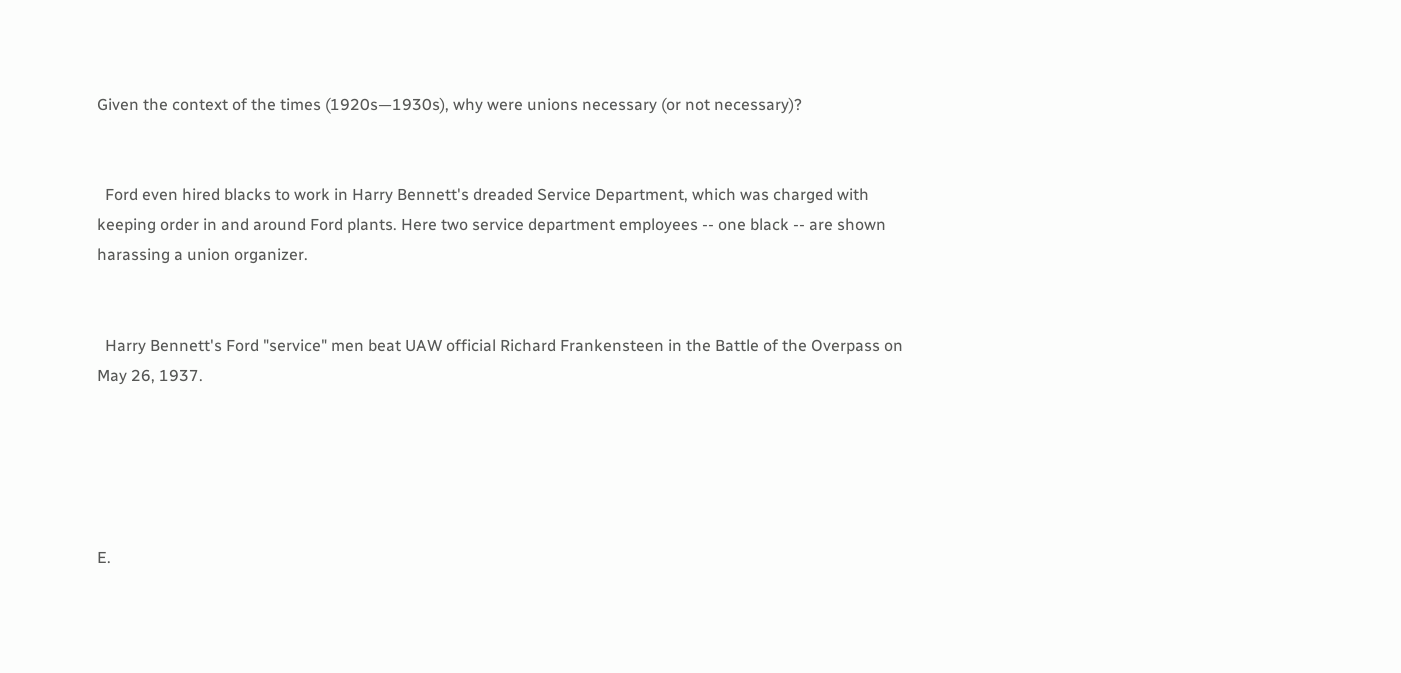Given the context of the times (1920s—1930s), why were unions necessary (or not necessary)?


  Ford even hired blacks to work in Harry Bennett's dreaded Service Department, which was charged with keeping order in and around Ford plants. Here two service department employees -- one black -- are shown harassing a union organizer.


  Harry Bennett's Ford "service" men beat UAW official Richard Frankensteen in the Battle of the Overpass on May 26, 1937.





E.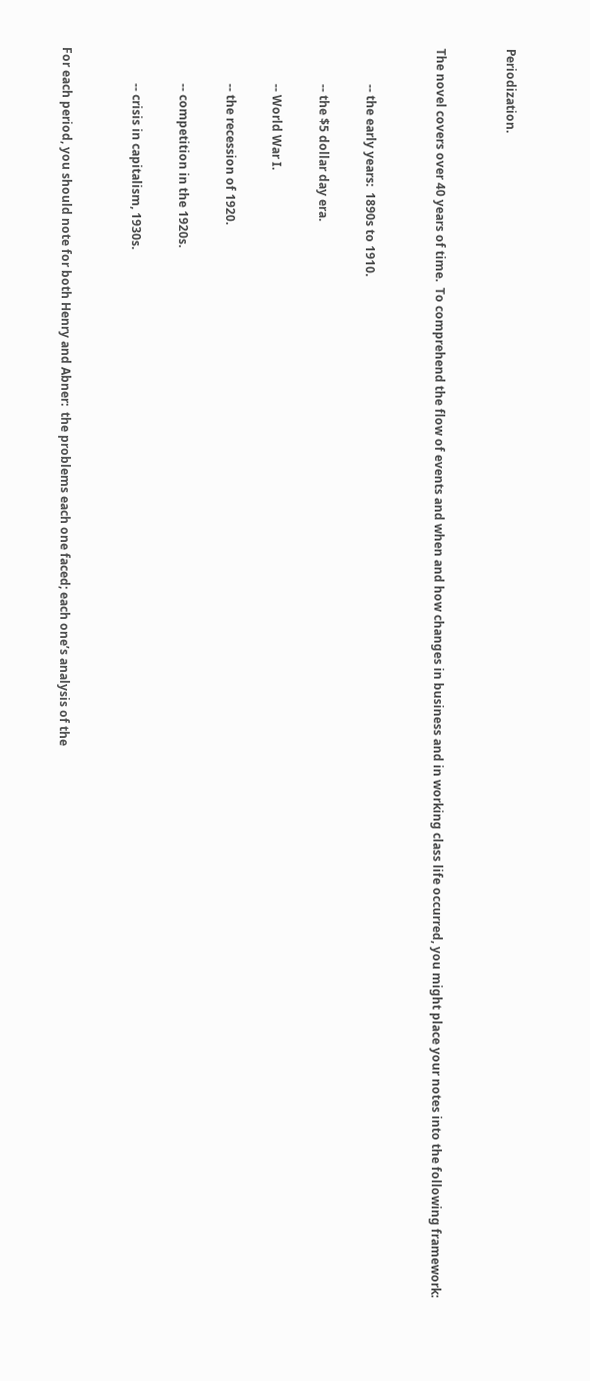Periodization.


The novel covers over 40 years of time.  To comprehend the flow of events and when and how changes in business and in working class life occurred, you might place your notes into the following framework:


            -- the early years:  1890s to 1910.

            -- the $5 dollar day era.

            -- World War I.

            -- the recession of 1920.

            -- competition in the 1920s.

            -- crisis in capitalism, 1930s.


For each period, you should note for both Henry and Abner:  the problems each one faced; each one’s analysis of the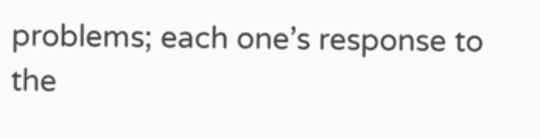problems; each one’s response to the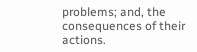problems; and, the consequences of their actions.